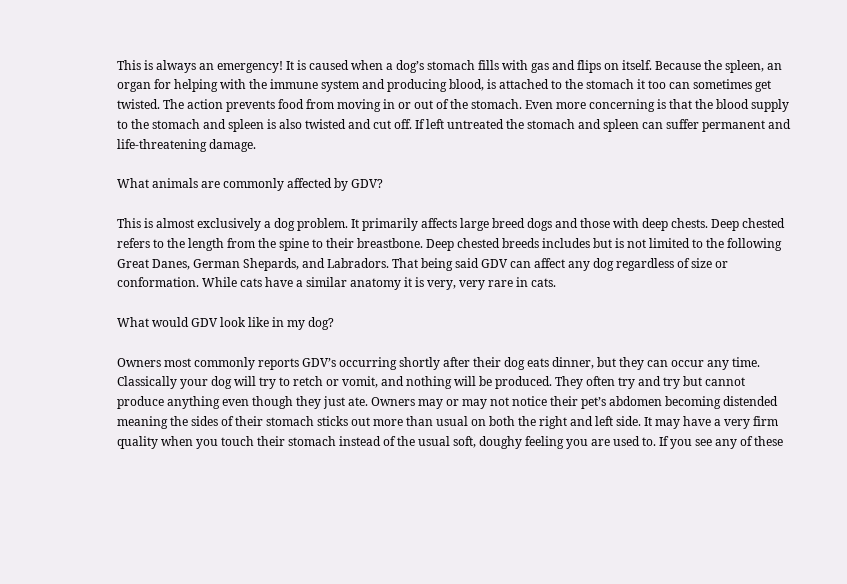This is always an emergency! It is caused when a dog’s stomach fills with gas and flips on itself. Because the spleen, an organ for helping with the immune system and producing blood, is attached to the stomach it too can sometimes get twisted. The action prevents food from moving in or out of the stomach. Even more concerning is that the blood supply to the stomach and spleen is also twisted and cut off. If left untreated the stomach and spleen can suffer permanent and life-threatening damage.

What animals are commonly affected by GDV?

This is almost exclusively a dog problem. It primarily affects large breed dogs and those with deep chests. Deep chested refers to the length from the spine to their breastbone. Deep chested breeds includes but is not limited to the following Great Danes, German Shepards, and Labradors. That being said GDV can affect any dog regardless of size or conformation. While cats have a similar anatomy it is very, very rare in cats.

What would GDV look like in my dog?

Owners most commonly reports GDV’s occurring shortly after their dog eats dinner, but they can occur any time. Classically your dog will try to retch or vomit, and nothing will be produced. They often try and try but cannot produce anything even though they just ate. Owners may or may not notice their pet’s abdomen becoming distended meaning the sides of their stomach sticks out more than usual on both the right and left side. It may have a very firm quality when you touch their stomach instead of the usual soft, doughy feeling you are used to. If you see any of these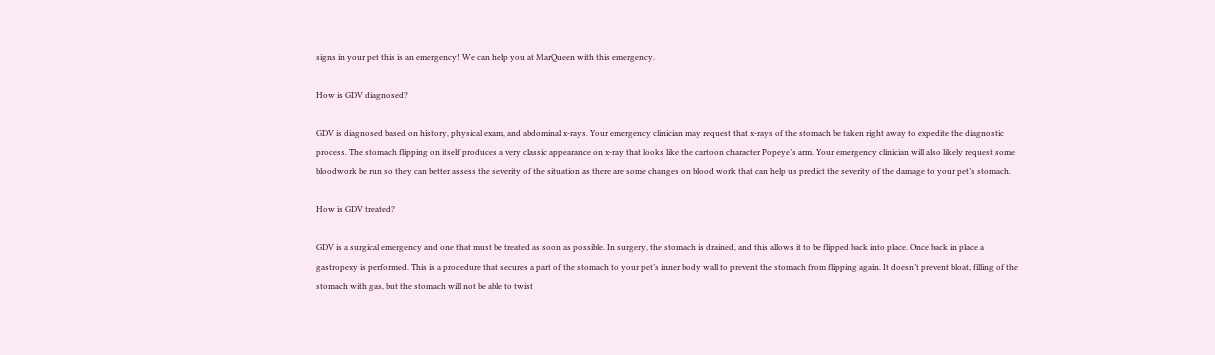signs in your pet this is an emergency! We can help you at MarQueen with this emergency.

How is GDV diagnosed?

GDV is diagnosed based on history, physical exam, and abdominal x-rays. Your emergency clinician may request that x-rays of the stomach be taken right away to expedite the diagnostic process. The stomach flipping on itself produces a very classic appearance on x-ray that looks like the cartoon character Popeye’s arm. Your emergency clinician will also likely request some bloodwork be run so they can better assess the severity of the situation as there are some changes on blood work that can help us predict the severity of the damage to your pet’s stomach.

How is GDV treated?

GDV is a surgical emergency and one that must be treated as soon as possible. In surgery, the stomach is drained, and this allows it to be flipped back into place. Once back in place a gastropexy is performed. This is a procedure that secures a part of the stomach to your pet’s inner body wall to prevent the stomach from flipping again. It doesn’t prevent bloat, filling of the stomach with gas, but the stomach will not be able to twist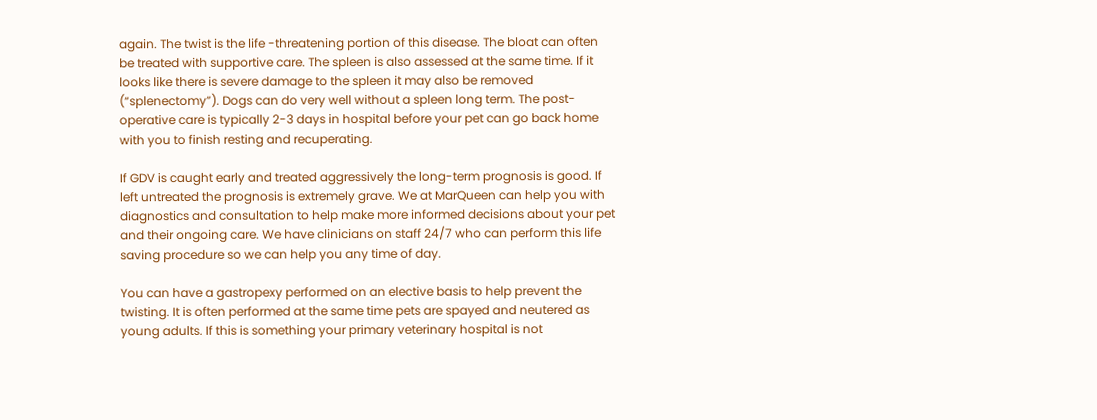again. The twist is the life -threatening portion of this disease. The bloat can often be treated with supportive care. The spleen is also assessed at the same time. If it looks like there is severe damage to the spleen it may also be removed (“splenectomy”). Dogs can do very well without a spleen long term. The post-operative care is typically 2-3 days in hospital before your pet can go back home with you to finish resting and recuperating.

If GDV is caught early and treated aggressively the long-term prognosis is good. If left untreated the prognosis is extremely grave. We at MarQueen can help you with diagnostics and consultation to help make more informed decisions about your pet and their ongoing care. We have clinicians on staff 24/7 who can perform this life saving procedure so we can help you any time of day.

You can have a gastropexy performed on an elective basis to help prevent the twisting. It is often performed at the same time pets are spayed and neutered as young adults. If this is something your primary veterinary hospital is not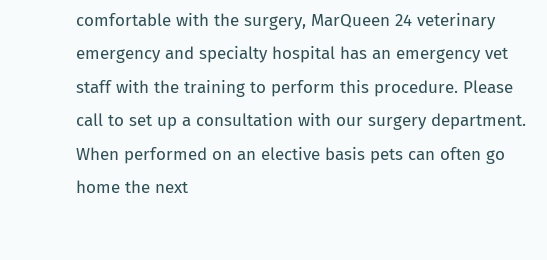comfortable with the surgery, MarQueen 24 veterinary emergency and specialty hospital has an emergency vet staff with the training to perform this procedure. Please call to set up a consultation with our surgery department. When performed on an elective basis pets can often go home the next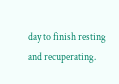day to finish resting and recuperating.